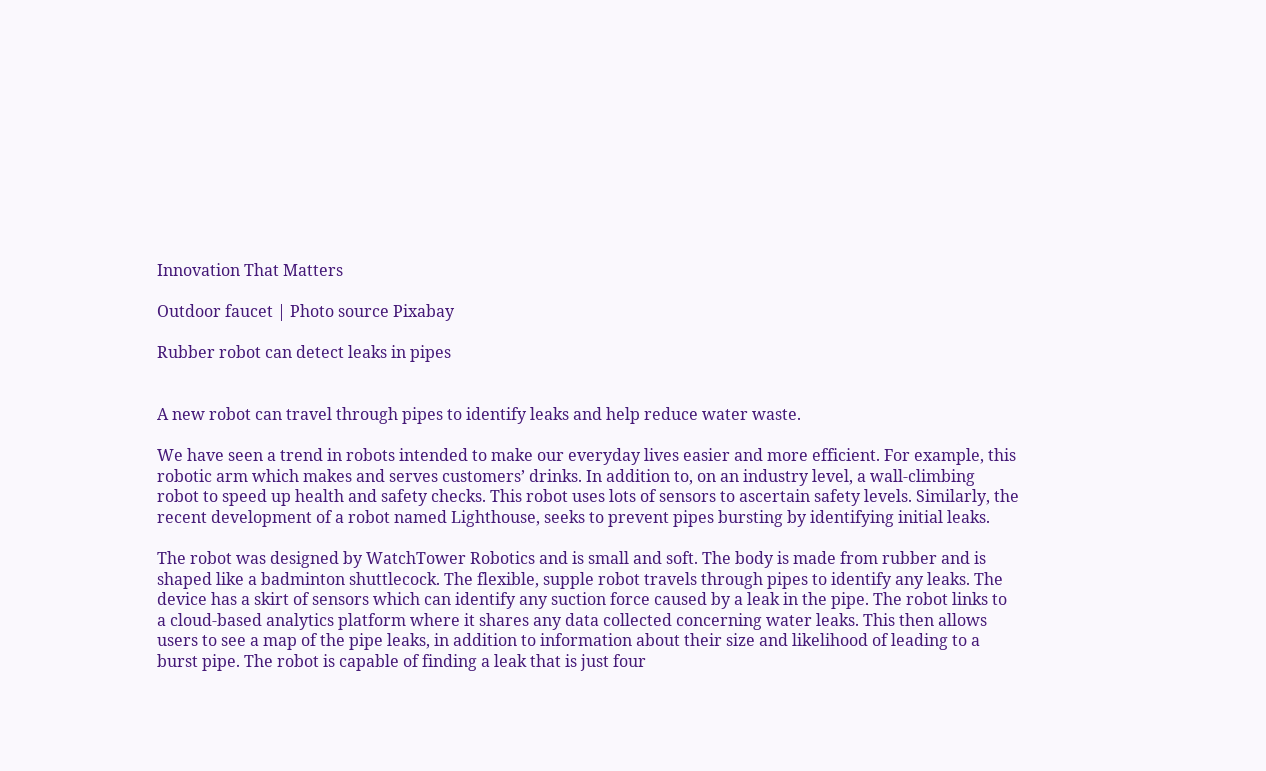Innovation That Matters

Outdoor faucet | Photo source Pixabay

Rubber robot can detect leaks in pipes


A new robot can travel through pipes to identify leaks and help reduce water waste.

We have seen a trend in robots intended to make our everyday lives easier and more efficient. For example, this robotic arm which makes and serves customers’ drinks. In addition to, on an industry level, a wall-climbing robot to speed up health and safety checks. This robot uses lots of sensors to ascertain safety levels. Similarly, the recent development of a robot named Lighthouse, seeks to prevent pipes bursting by identifying initial leaks.

The robot was designed by WatchTower Robotics and is small and soft. The body is made from rubber and is shaped like a badminton shuttlecock. The flexible, supple robot travels through pipes to identify any leaks. The device has a skirt of sensors which can identify any suction force caused by a leak in the pipe. The robot links to a cloud-based analytics platform where it shares any data collected concerning water leaks. This then allows users to see a map of the pipe leaks, in addition to information about their size and likelihood of leading to a burst pipe. The robot is capable of finding a leak that is just four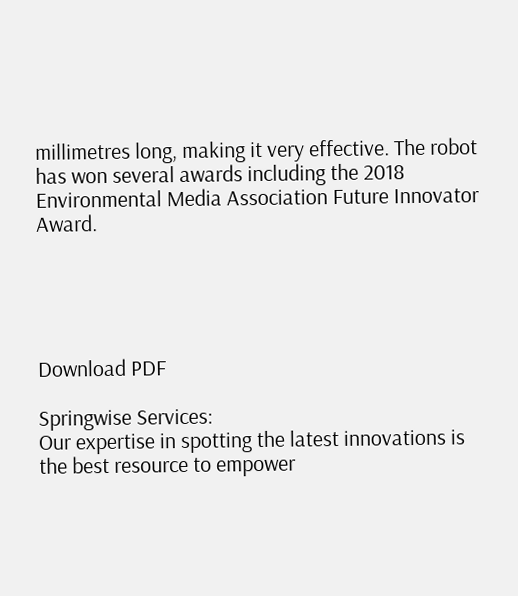millimetres long, making it very effective. The robot has won several awards including the 2018 Environmental Media Association Future Innovator Award.





Download PDF

Springwise Services:
Our expertise in spotting the latest innovations is the best resource to empower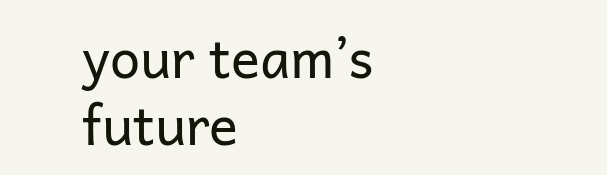your team’s future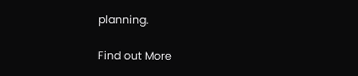planning.

Find out More